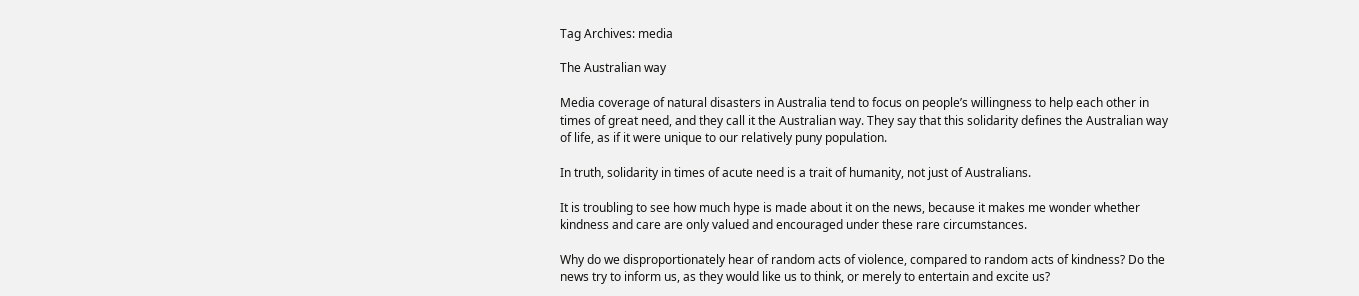Tag Archives: media

The Australian way

Media coverage of natural disasters in Australia tend to focus on people’s willingness to help each other in times of great need, and they call it the Australian way. They say that this solidarity defines the Australian way of life, as if it were unique to our relatively puny population.

In truth, solidarity in times of acute need is a trait of humanity, not just of Australians.

It is troubling to see how much hype is made about it on the news, because it makes me wonder whether kindness and care are only valued and encouraged under these rare circumstances.

Why do we disproportionately hear of random acts of violence, compared to random acts of kindness? Do the news try to inform us, as they would like us to think, or merely to entertain and excite us?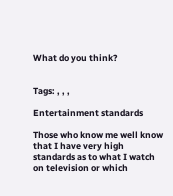What do you think?


Tags: , , ,

Entertainment standards

Those who know me well know that I have very high standards as to what I watch on television or which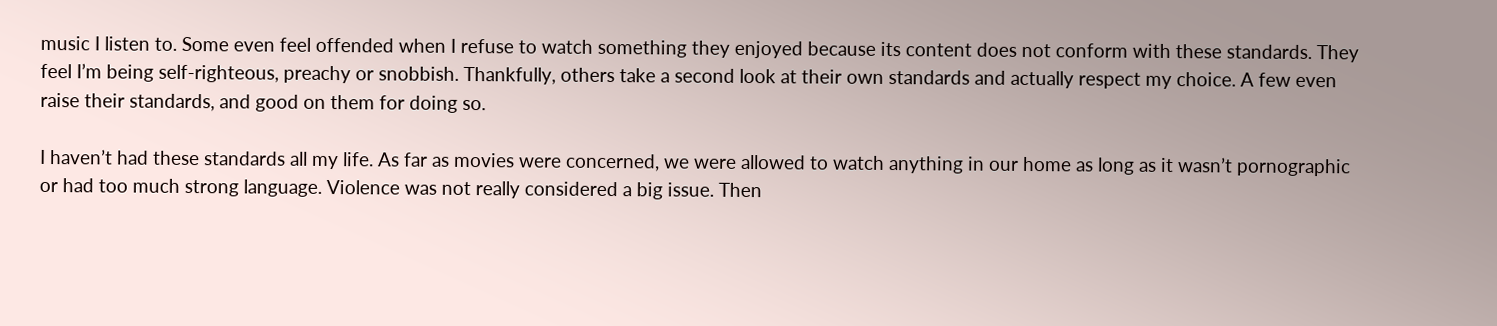music I listen to. Some even feel offended when I refuse to watch something they enjoyed because its content does not conform with these standards. They feel I’m being self-righteous, preachy or snobbish. Thankfully, others take a second look at their own standards and actually respect my choice. A few even raise their standards, and good on them for doing so.

I haven’t had these standards all my life. As far as movies were concerned, we were allowed to watch anything in our home as long as it wasn’t pornographic or had too much strong language. Violence was not really considered a big issue. Then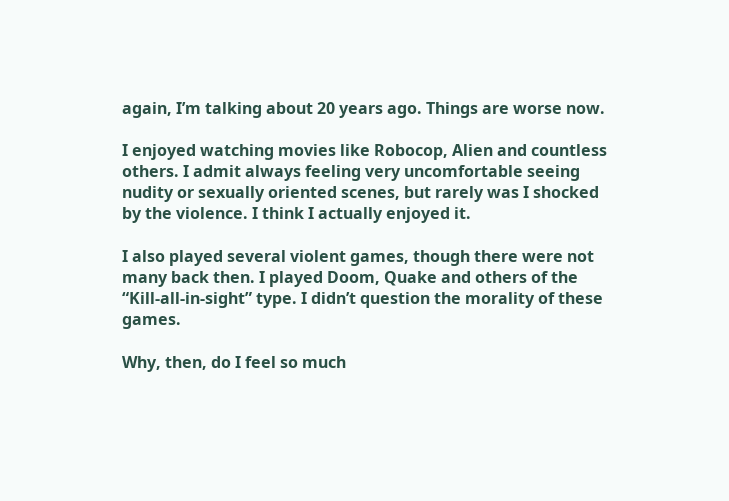again, I’m talking about 20 years ago. Things are worse now.

I enjoyed watching movies like Robocop, Alien and countless others. I admit always feeling very uncomfortable seeing nudity or sexually oriented scenes, but rarely was I shocked by the violence. I think I actually enjoyed it.

I also played several violent games, though there were not many back then. I played Doom, Quake and others of the “Kill-all-in-sight” type. I didn’t question the morality of these games.

Why, then, do I feel so much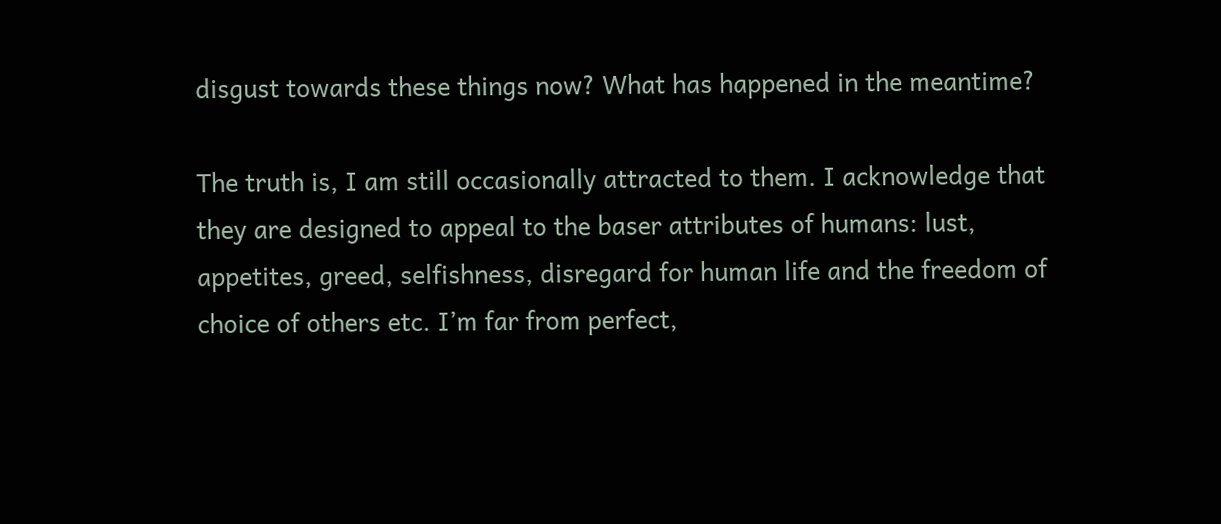disgust towards these things now? What has happened in the meantime?

The truth is, I am still occasionally attracted to them. I acknowledge that they are designed to appeal to the baser attributes of humans: lust, appetites, greed, selfishness, disregard for human life and the freedom of choice of others etc. I’m far from perfect,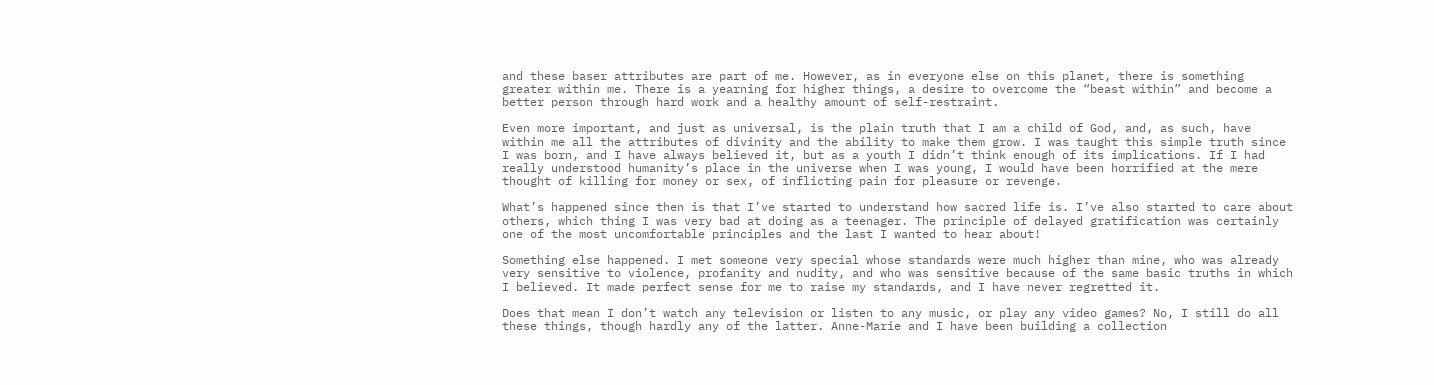and these baser attributes are part of me. However, as in everyone else on this planet, there is something greater within me. There is a yearning for higher things, a desire to overcome the “beast within” and become a better person through hard work and a healthy amount of self-restraint.

Even more important, and just as universal, is the plain truth that I am a child of God, and, as such, have within me all the attributes of divinity and the ability to make them grow. I was taught this simple truth since I was born, and I have always believed it, but as a youth I didn’t think enough of its implications. If I had really understood humanity’s place in the universe when I was young, I would have been horrified at the mere thought of killing for money or sex, of inflicting pain for pleasure or revenge.

What’s happened since then is that I’ve started to understand how sacred life is. I’ve also started to care about others, which thing I was very bad at doing as a teenager. The principle of delayed gratification was certainly one of the most uncomfortable principles and the last I wanted to hear about!

Something else happened. I met someone very special whose standards were much higher than mine, who was already very sensitive to violence, profanity and nudity, and who was sensitive because of the same basic truths in which I believed. It made perfect sense for me to raise my standards, and I have never regretted it.

Does that mean I don’t watch any television or listen to any music, or play any video games? No, I still do all these things, though hardly any of the latter. Anne-Marie and I have been building a collection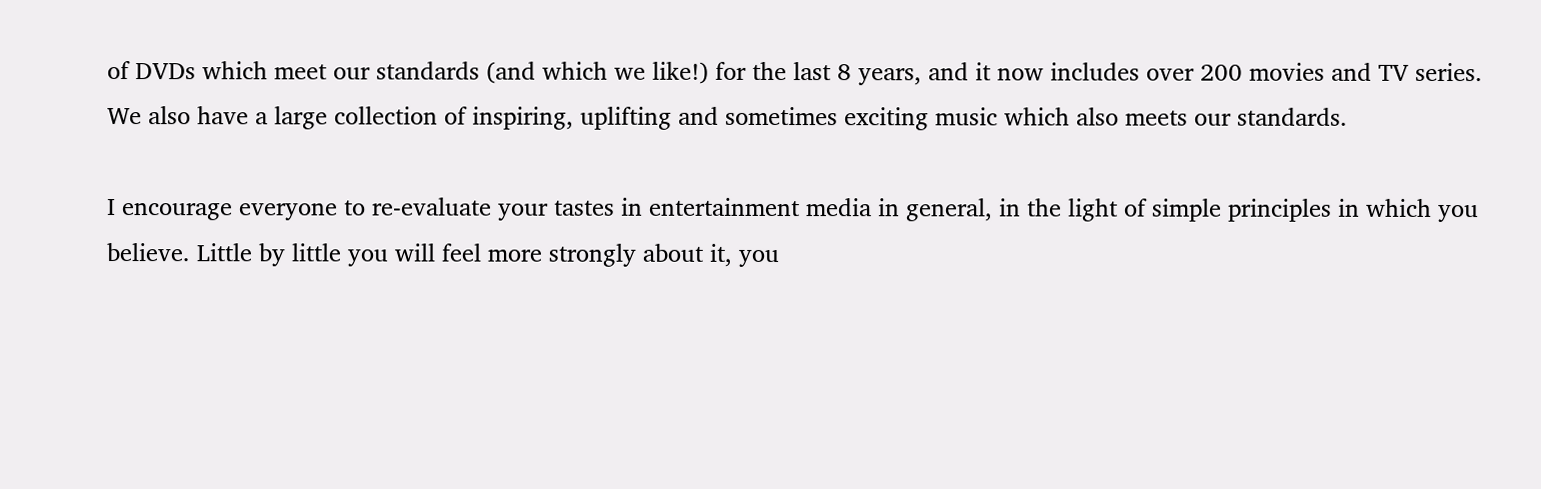of DVDs which meet our standards (and which we like!) for the last 8 years, and it now includes over 200 movies and TV series. We also have a large collection of inspiring, uplifting and sometimes exciting music which also meets our standards.

I encourage everyone to re-evaluate your tastes in entertainment media in general, in the light of simple principles in which you believe. Little by little you will feel more strongly about it, you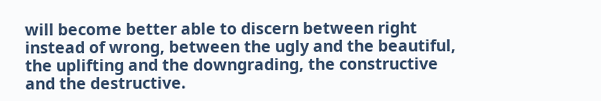will become better able to discern between right instead of wrong, between the ugly and the beautiful, the uplifting and the downgrading, the constructive and the destructive.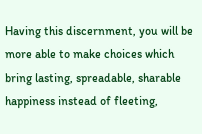Having this discernment, you will be more able to make choices which bring lasting, spreadable, sharable happiness instead of fleeting,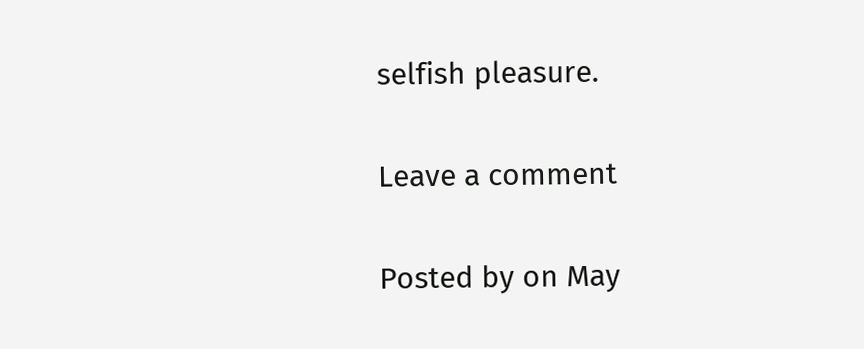selfish pleasure.

Leave a comment

Posted by on May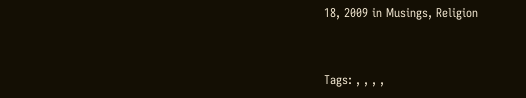18, 2009 in Musings, Religion


Tags: , , , ,